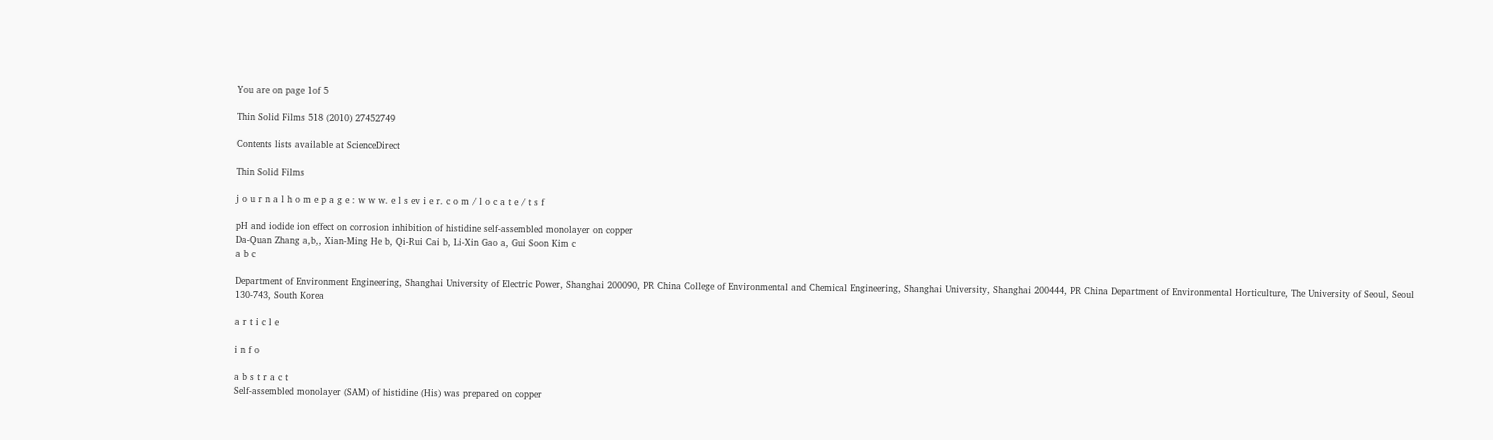You are on page 1of 5

Thin Solid Films 518 (2010) 27452749

Contents lists available at ScienceDirect

Thin Solid Films

j o u r n a l h o m e p a g e : w w w. e l s ev i e r. c o m / l o c a t e / t s f

pH and iodide ion effect on corrosion inhibition of histidine self-assembled monolayer on copper
Da-Quan Zhang a,b,, Xian-Ming He b, Qi-Rui Cai b, Li-Xin Gao a, Gui Soon Kim c
a b c

Department of Environment Engineering, Shanghai University of Electric Power, Shanghai 200090, PR China College of Environmental and Chemical Engineering, Shanghai University, Shanghai 200444, PR China Department of Environmental Horticulture, The University of Seoul, Seoul 130-743, South Korea

a r t i c l e

i n f o

a b s t r a c t
Self-assembled monolayer (SAM) of histidine (His) was prepared on copper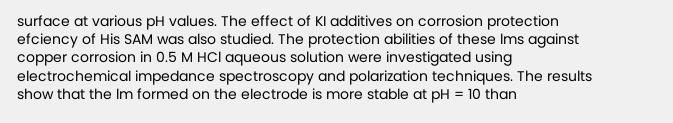surface at various pH values. The effect of KI additives on corrosion protection efciency of His SAM was also studied. The protection abilities of these lms against copper corrosion in 0.5 M HCl aqueous solution were investigated using electrochemical impedance spectroscopy and polarization techniques. The results show that the lm formed on the electrode is more stable at pH = 10 than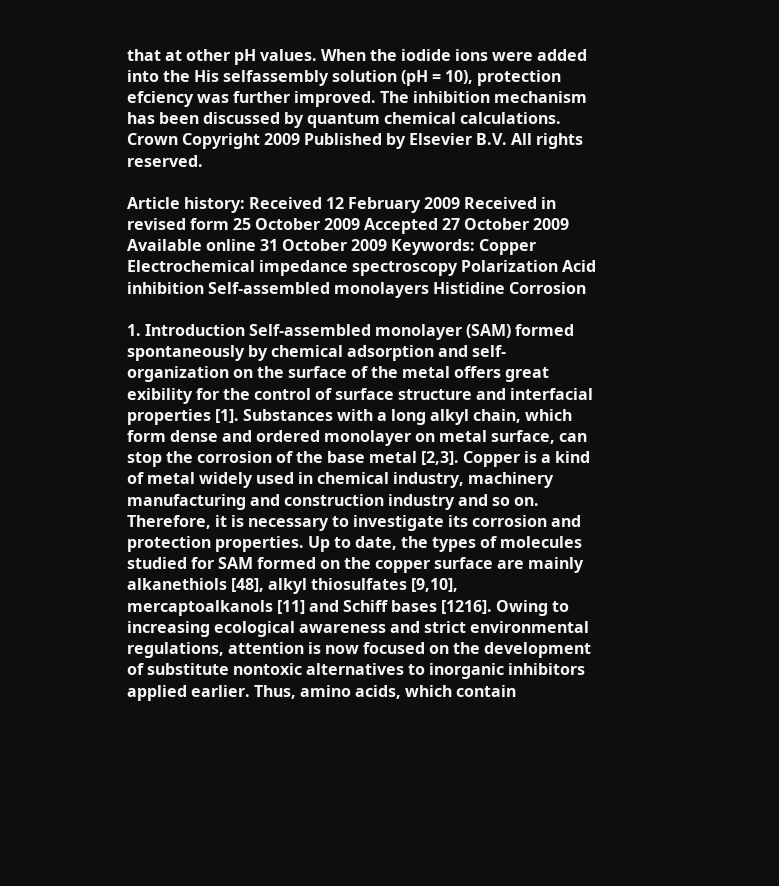that at other pH values. When the iodide ions were added into the His selfassembly solution (pH = 10), protection efciency was further improved. The inhibition mechanism has been discussed by quantum chemical calculations. Crown Copyright 2009 Published by Elsevier B.V. All rights reserved.

Article history: Received 12 February 2009 Received in revised form 25 October 2009 Accepted 27 October 2009 Available online 31 October 2009 Keywords: Copper Electrochemical impedance spectroscopy Polarization Acid inhibition Self-assembled monolayers Histidine Corrosion

1. Introduction Self-assembled monolayer (SAM) formed spontaneously by chemical adsorption and self-organization on the surface of the metal offers great exibility for the control of surface structure and interfacial properties [1]. Substances with a long alkyl chain, which form dense and ordered monolayer on metal surface, can stop the corrosion of the base metal [2,3]. Copper is a kind of metal widely used in chemical industry, machinery manufacturing and construction industry and so on. Therefore, it is necessary to investigate its corrosion and protection properties. Up to date, the types of molecules studied for SAM formed on the copper surface are mainly alkanethiols [48], alkyl thiosulfates [9,10], mercaptoalkanols [11] and Schiff bases [1216]. Owing to increasing ecological awareness and strict environmental regulations, attention is now focused on the development of substitute nontoxic alternatives to inorganic inhibitors applied earlier. Thus, amino acids, which contain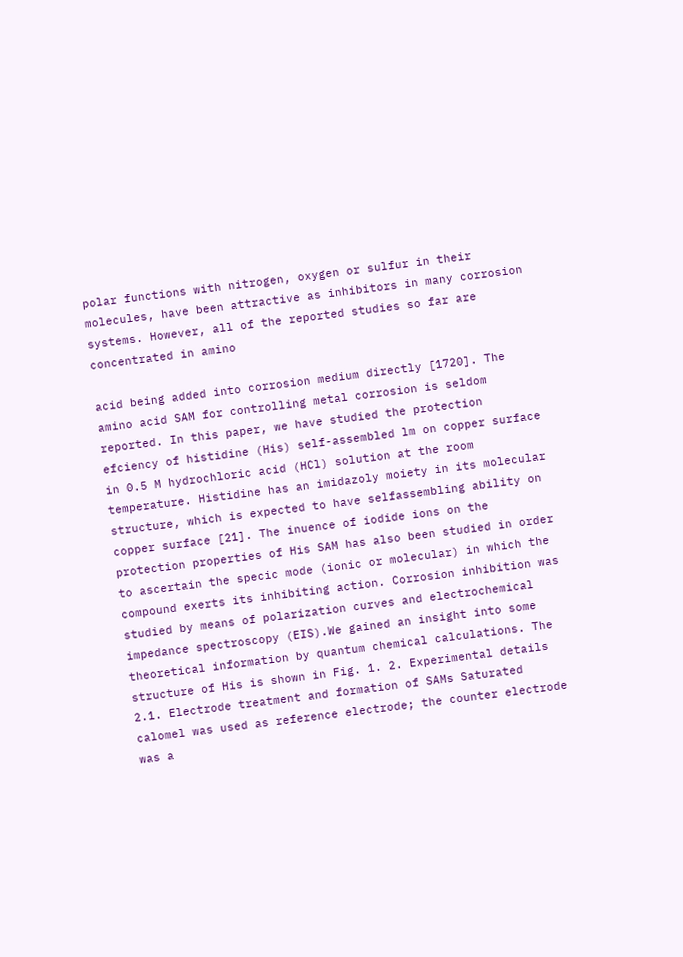polar functions with nitrogen, oxygen or sulfur in their molecules, have been attractive as inhibitors in many corrosion systems. However, all of the reported studies so far are concentrated in amino

acid being added into corrosion medium directly [1720]. The amino acid SAM for controlling metal corrosion is seldom reported. In this paper, we have studied the protection efciency of histidine (His) self-assembled lm on copper surface in 0.5 M hydrochloric acid (HCl) solution at the room temperature. Histidine has an imidazoly moiety in its molecular structure, which is expected to have selfassembling ability on copper surface [21]. The inuence of iodide ions on the protection properties of His SAM has also been studied in order to ascertain the specic mode (ionic or molecular) in which the compound exerts its inhibiting action. Corrosion inhibition was studied by means of polarization curves and electrochemical impedance spectroscopy (EIS).We gained an insight into some theoretical information by quantum chemical calculations. The structure of His is shown in Fig. 1. 2. Experimental details 2.1. Electrode treatment and formation of SAMs Saturated calomel was used as reference electrode; the counter electrode was a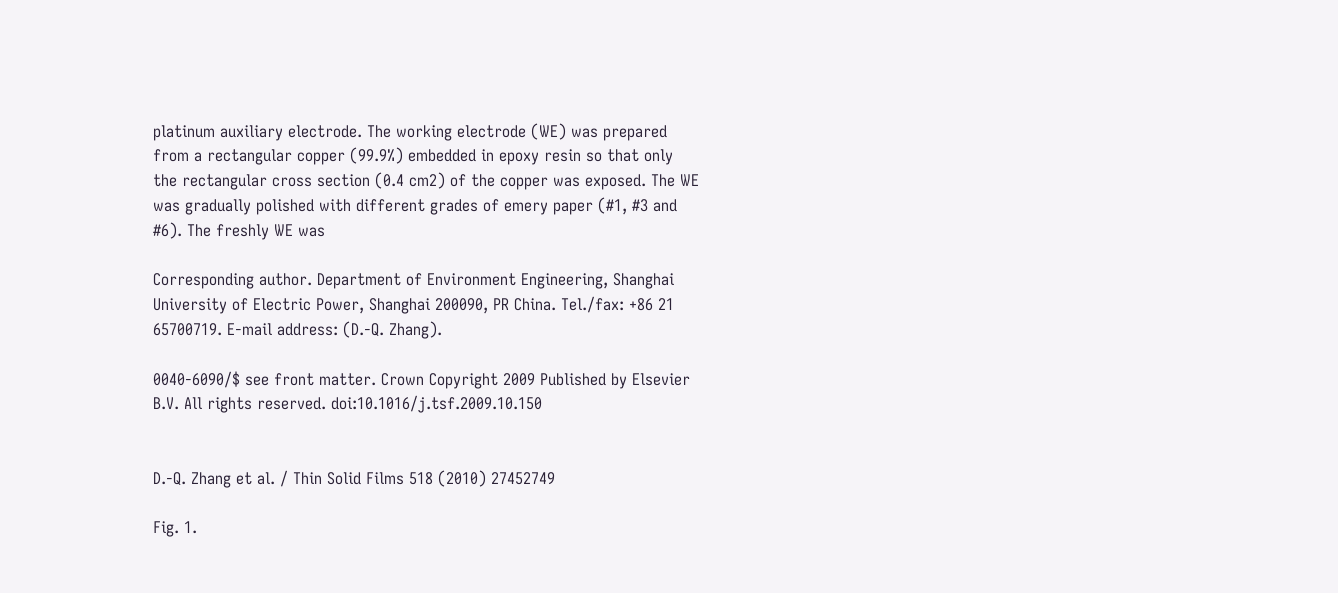platinum auxiliary electrode. The working electrode (WE) was prepared from a rectangular copper (99.9%) embedded in epoxy resin so that only the rectangular cross section (0.4 cm2) of the copper was exposed. The WE was gradually polished with different grades of emery paper (#1, #3 and #6). The freshly WE was

Corresponding author. Department of Environment Engineering, Shanghai University of Electric Power, Shanghai 200090, PR China. Tel./fax: +86 21 65700719. E-mail address: (D.-Q. Zhang).

0040-6090/$ see front matter. Crown Copyright 2009 Published by Elsevier B.V. All rights reserved. doi:10.1016/j.tsf.2009.10.150


D.-Q. Zhang et al. / Thin Solid Films 518 (2010) 27452749

Fig. 1.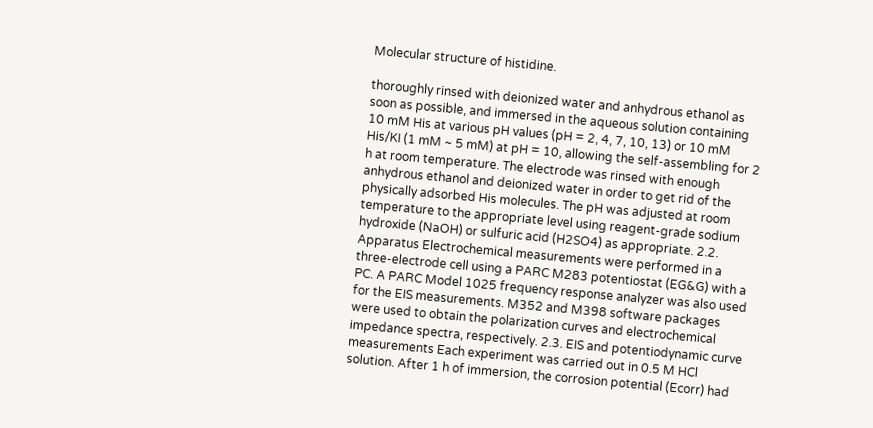Molecular structure of histidine.

thoroughly rinsed with deionized water and anhydrous ethanol as soon as possible, and immersed in the aqueous solution containing 10 mM His at various pH values (pH = 2, 4, 7, 10, 13) or 10 mM His/KI (1 mM ~ 5 mM) at pH = 10, allowing the self-assembling for 2 h at room temperature. The electrode was rinsed with enough anhydrous ethanol and deionized water in order to get rid of the physically adsorbed His molecules. The pH was adjusted at room temperature to the appropriate level using reagent-grade sodium hydroxide (NaOH) or sulfuric acid (H2SO4) as appropriate. 2.2. Apparatus Electrochemical measurements were performed in a three-electrode cell using a PARC M283 potentiostat (EG&G) with a PC. A PARC Model 1025 frequency response analyzer was also used for the EIS measurements. M352 and M398 software packages were used to obtain the polarization curves and electrochemical impedance spectra, respectively. 2.3. EIS and potentiodynamic curve measurements Each experiment was carried out in 0.5 M HCl solution. After 1 h of immersion, the corrosion potential (Ecorr) had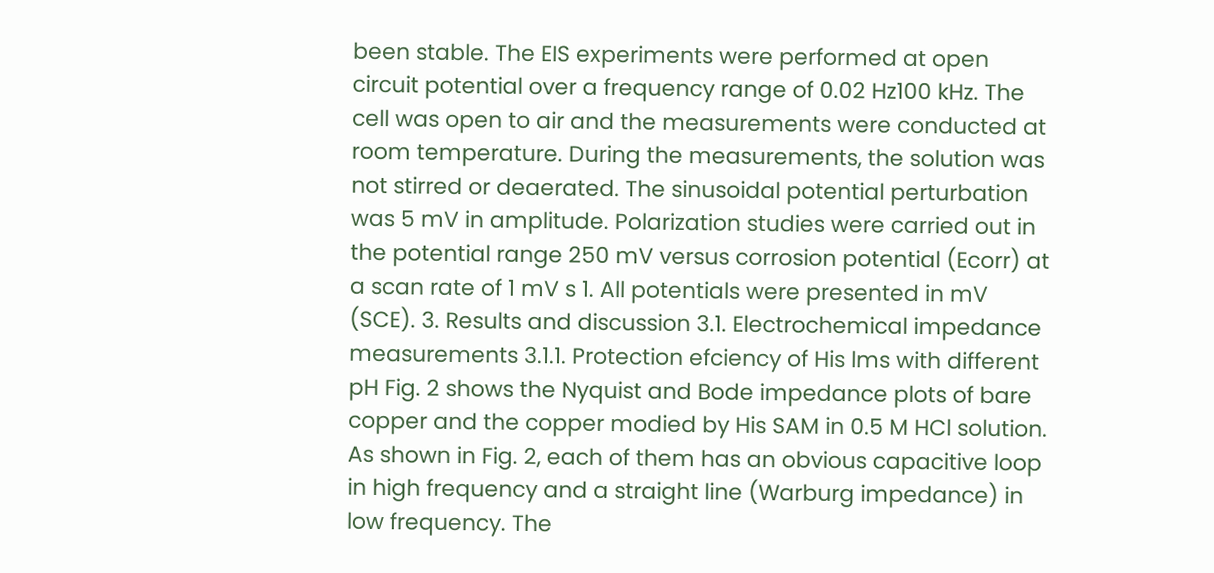been stable. The EIS experiments were performed at open circuit potential over a frequency range of 0.02 Hz100 kHz. The cell was open to air and the measurements were conducted at room temperature. During the measurements, the solution was not stirred or deaerated. The sinusoidal potential perturbation was 5 mV in amplitude. Polarization studies were carried out in the potential range 250 mV versus corrosion potential (Ecorr) at a scan rate of 1 mV s 1. All potentials were presented in mV (SCE). 3. Results and discussion 3.1. Electrochemical impedance measurements 3.1.1. Protection efciency of His lms with different pH Fig. 2 shows the Nyquist and Bode impedance plots of bare copper and the copper modied by His SAM in 0.5 M HCl solution. As shown in Fig. 2, each of them has an obvious capacitive loop in high frequency and a straight line (Warburg impedance) in low frequency. The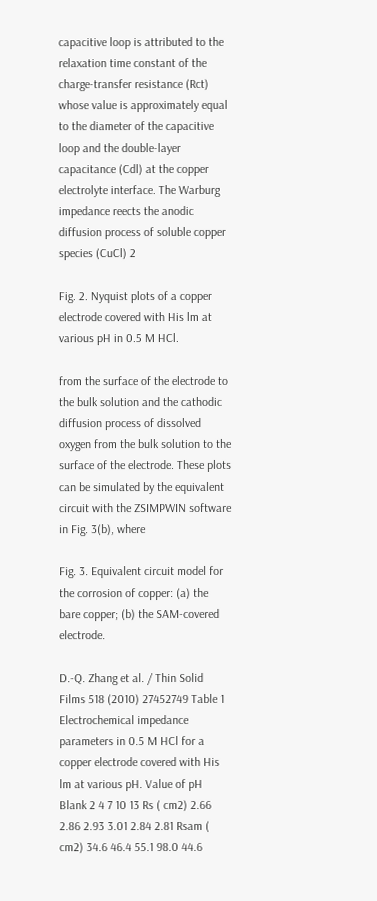capacitive loop is attributed to the relaxation time constant of the charge-transfer resistance (Rct) whose value is approximately equal to the diameter of the capacitive loop and the double-layer capacitance (Cdl) at the copper electrolyte interface. The Warburg impedance reects the anodic diffusion process of soluble copper species (CuCl) 2

Fig. 2. Nyquist plots of a copper electrode covered with His lm at various pH in 0.5 M HCl.

from the surface of the electrode to the bulk solution and the cathodic diffusion process of dissolved oxygen from the bulk solution to the surface of the electrode. These plots can be simulated by the equivalent circuit with the ZSIMPWIN software in Fig. 3(b), where

Fig. 3. Equivalent circuit model for the corrosion of copper: (a) the bare copper; (b) the SAM-covered electrode.

D.-Q. Zhang et al. / Thin Solid Films 518 (2010) 27452749 Table 1 Electrochemical impedance parameters in 0.5 M HCl for a copper electrode covered with His lm at various pH. Value of pH Blank 2 4 7 10 13 Rs ( cm2) 2.66 2.86 2.93 3.01 2.84 2.81 Rsam ( cm2) 34.6 46.4 55.1 98.0 44.6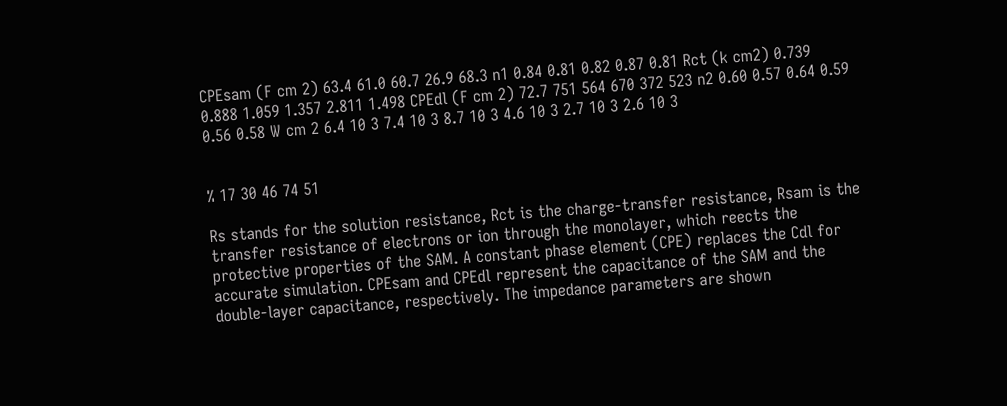CPEsam (F cm 2) 63.4 61.0 60.7 26.9 68.3 n1 0.84 0.81 0.82 0.87 0.81 Rct (k cm2) 0.739 0.888 1.059 1.357 2.811 1.498 CPEdl (F cm 2) 72.7 751 564 670 372 523 n2 0.60 0.57 0.64 0.59 0.56 0.58 W cm 2 6.4 10 3 7.4 10 3 8.7 10 3 4.6 10 3 2.7 10 3 2.6 10 3


% 17 30 46 74 51

Rs stands for the solution resistance, Rct is the charge-transfer resistance, Rsam is the transfer resistance of electrons or ion through the monolayer, which reects the protective properties of the SAM. A constant phase element (CPE) replaces the Cdl for accurate simulation. CPEsam and CPEdl represent the capacitance of the SAM and the double-layer capacitance, respectively. The impedance parameters are shown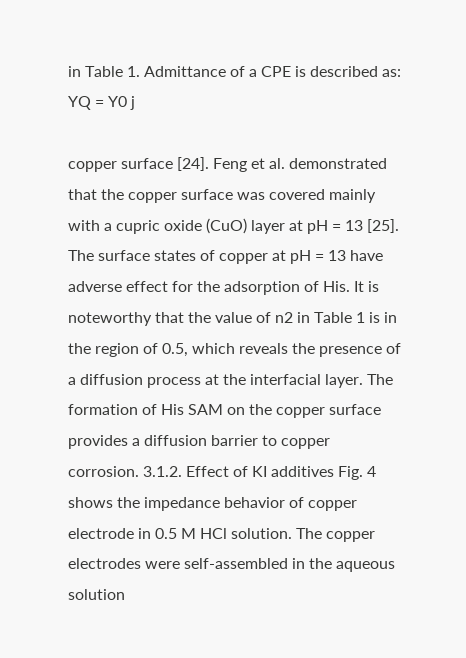in Table 1. Admittance of a CPE is described as: YQ = Y0 j

copper surface [24]. Feng et al. demonstrated that the copper surface was covered mainly with a cupric oxide (CuO) layer at pH = 13 [25]. The surface states of copper at pH = 13 have adverse effect for the adsorption of His. It is noteworthy that the value of n2 in Table 1 is in the region of 0.5, which reveals the presence of a diffusion process at the interfacial layer. The formation of His SAM on the copper surface provides a diffusion barrier to copper corrosion. 3.1.2. Effect of KI additives Fig. 4 shows the impedance behavior of copper electrode in 0.5 M HCl solution. The copper electrodes were self-assembled in the aqueous solution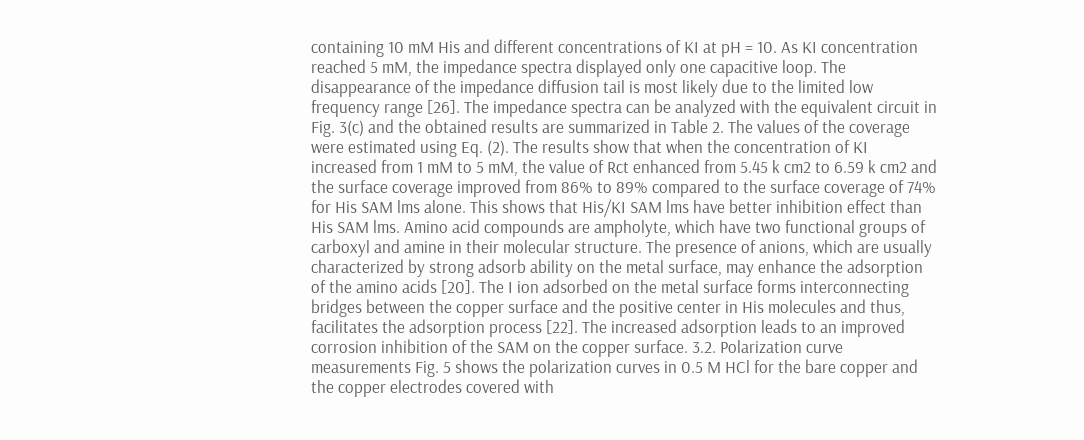containing 10 mM His and different concentrations of KI at pH = 10. As KI concentration reached 5 mM, the impedance spectra displayed only one capacitive loop. The disappearance of the impedance diffusion tail is most likely due to the limited low frequency range [26]. The impedance spectra can be analyzed with the equivalent circuit in Fig. 3(c) and the obtained results are summarized in Table 2. The values of the coverage were estimated using Eq. (2). The results show that when the concentration of KI increased from 1 mM to 5 mM, the value of Rct enhanced from 5.45 k cm2 to 6.59 k cm2 and the surface coverage improved from 86% to 89% compared to the surface coverage of 74% for His SAM lms alone. This shows that His/KI SAM lms have better inhibition effect than His SAM lms. Amino acid compounds are ampholyte, which have two functional groups of carboxyl and amine in their molecular structure. The presence of anions, which are usually characterized by strong adsorb ability on the metal surface, may enhance the adsorption of the amino acids [20]. The I ion adsorbed on the metal surface forms interconnecting bridges between the copper surface and the positive center in His molecules and thus, facilitates the adsorption process [22]. The increased adsorption leads to an improved corrosion inhibition of the SAM on the copper surface. 3.2. Polarization curve measurements Fig. 5 shows the polarization curves in 0.5 M HCl for the bare copper and the copper electrodes covered with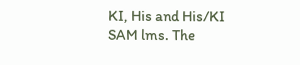KI, His and His/KI SAM lms. The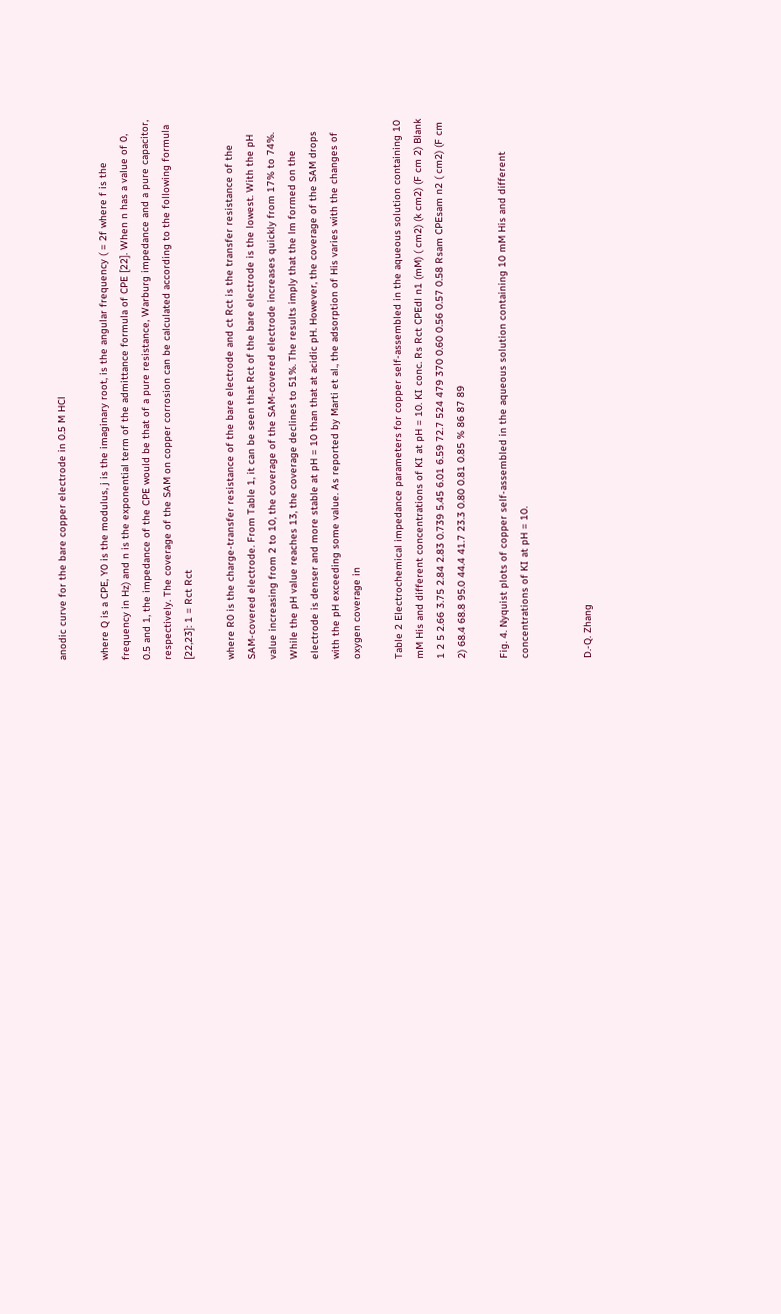anodic curve for the bare copper electrode in 0.5 M HCl

where Q is a CPE, Y0 is the modulus, j is the imaginary root, is the angular frequency ( = 2f where f is the frequency in Hz) and n is the exponential term of the admittance formula of CPE [22]. When n has a value of 0, 0.5 and 1, the impedance of the CPE would be that of a pure resistance, Warburg impedance and a pure capacitor, respectively. The coverage of the SAM on copper corrosion can be calculated according to the following formula [22,23]: 1 = Rct Rct

where R0 is the charge-transfer resistance of the bare electrode and ct Rct is the transfer resistance of the SAM-covered electrode. From Table 1, it can be seen that Rct of the bare electrode is the lowest. With the pH value increasing from 2 to 10, the coverage of the SAM-covered electrode increases quickly from 17% to 74%. While the pH value reaches 13, the coverage declines to 51%. The results imply that the lm formed on the electrode is denser and more stable at pH = 10 than that at acidic pH. However, the coverage of the SAM drops with the pH exceeding some value. As reported by Marti et al., the adsorption of His varies with the changes of oxygen coverage in

Table 2 Electrochemical impedance parameters for copper self-assembled in the aqueous solution containing 10 mM His and different concentrations of KI at pH = 10. KI conc. Rs Rct CPEdl n1 (mM) ( cm2) (k cm2) (F cm 2) Blank 1 2 5 2.66 3.75 2.84 2.83 0.739 5.45 6.01 6.59 72.7 524 479 370 0.60 0.56 0.57 0.58 Rsam CPEsam n2 ( cm2) (F cm 2) 68.4 68.8 95.0 44.4 41.7 23.3 0.80 0.81 0.85 % 86 87 89

Fig. 4. Nyquist plots of copper self-assembled in the aqueous solution containing 10 mM His and different concentrations of KI at pH = 10.


D.-Q. Zhang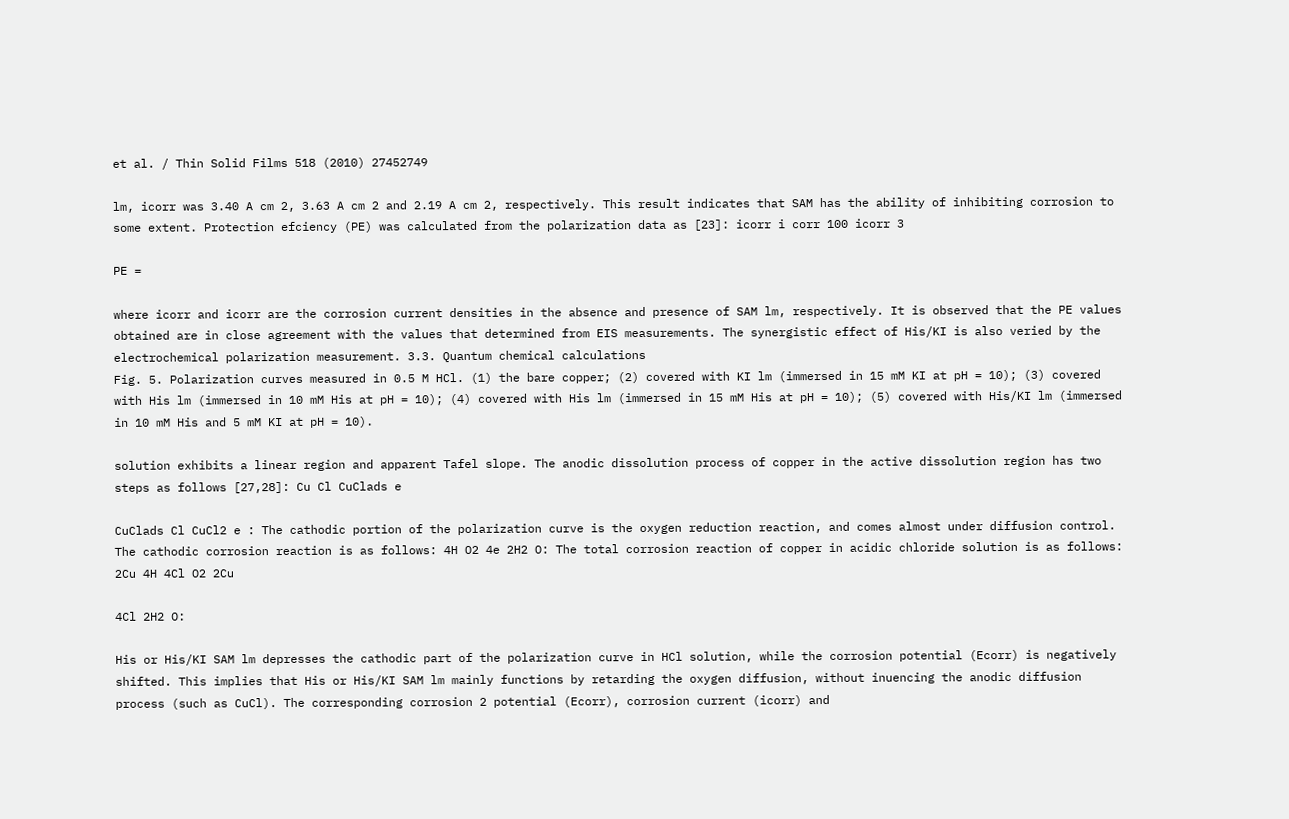et al. / Thin Solid Films 518 (2010) 27452749

lm, icorr was 3.40 A cm 2, 3.63 A cm 2 and 2.19 A cm 2, respectively. This result indicates that SAM has the ability of inhibiting corrosion to some extent. Protection efciency (PE) was calculated from the polarization data as [23]: icorr i corr 100 icorr 3

PE =

where icorr and icorr are the corrosion current densities in the absence and presence of SAM lm, respectively. It is observed that the PE values obtained are in close agreement with the values that determined from EIS measurements. The synergistic effect of His/KI is also veried by the electrochemical polarization measurement. 3.3. Quantum chemical calculations
Fig. 5. Polarization curves measured in 0.5 M HCl. (1) the bare copper; (2) covered with KI lm (immersed in 15 mM KI at pH = 10); (3) covered with His lm (immersed in 10 mM His at pH = 10); (4) covered with His lm (immersed in 15 mM His at pH = 10); (5) covered with His/KI lm (immersed in 10 mM His and 5 mM KI at pH = 10).

solution exhibits a linear region and apparent Tafel slope. The anodic dissolution process of copper in the active dissolution region has two steps as follows [27,28]: Cu Cl CuClads e

CuClads Cl CuCl2 e : The cathodic portion of the polarization curve is the oxygen reduction reaction, and comes almost under diffusion control. The cathodic corrosion reaction is as follows: 4H O2 4e 2H2 O: The total corrosion reaction of copper in acidic chloride solution is as follows: 2Cu 4H 4Cl O2 2Cu

4Cl 2H2 O:

His or His/KI SAM lm depresses the cathodic part of the polarization curve in HCl solution, while the corrosion potential (Ecorr) is negatively shifted. This implies that His or His/KI SAM lm mainly functions by retarding the oxygen diffusion, without inuencing the anodic diffusion process (such as CuCl). The corresponding corrosion 2 potential (Ecorr), corrosion current (icorr) and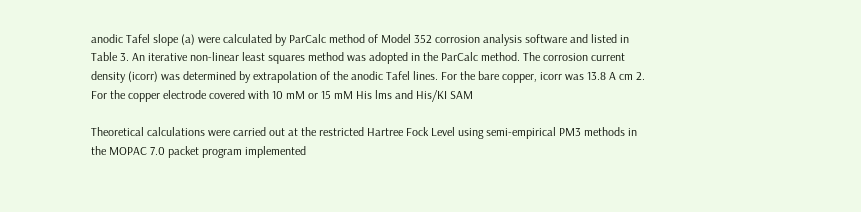anodic Tafel slope (a) were calculated by ParCalc method of Model 352 corrosion analysis software and listed in Table 3. An iterative non-linear least squares method was adopted in the ParCalc method. The corrosion current density (icorr) was determined by extrapolation of the anodic Tafel lines. For the bare copper, icorr was 13.8 A cm 2. For the copper electrode covered with 10 mM or 15 mM His lms and His/KI SAM

Theoretical calculations were carried out at the restricted Hartree Fock Level using semi-empirical PM3 methods in the MOPAC 7.0 packet program implemented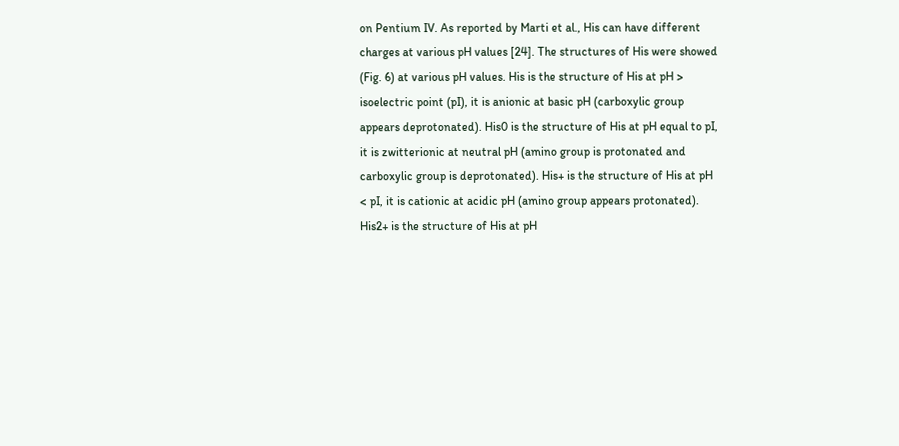on Pentium IV. As reported by Marti et al., His can have different charges at various pH values [24]. The structures of His were showed (Fig. 6) at various pH values. His is the structure of His at pH > isoelectric point (pI), it is anionic at basic pH (carboxylic group appears deprotonated). His0 is the structure of His at pH equal to pI, it is zwitterionic at neutral pH (amino group is protonated and carboxylic group is deprotonated). His+ is the structure of His at pH < pI, it is cationic at acidic pH (amino group appears protonated). His2+ is the structure of His at pH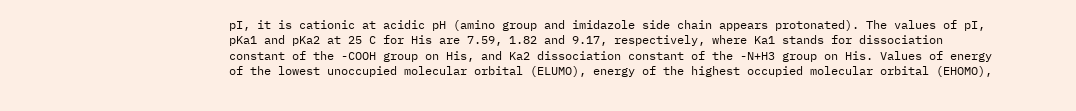pI, it is cationic at acidic pH (amino group and imidazole side chain appears protonated). The values of pI, pKa1 and pKa2 at 25 C for His are 7.59, 1.82 and 9.17, respectively, where Ka1 stands for dissociation constant of the -COOH group on His, and Ka2 dissociation constant of the -N+H3 group on His. Values of energy of the lowest unoccupied molecular orbital (ELUMO), energy of the highest occupied molecular orbital (EHOMO),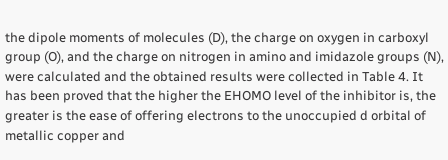the dipole moments of molecules (D), the charge on oxygen in carboxyl group (O), and the charge on nitrogen in amino and imidazole groups (N), were calculated and the obtained results were collected in Table 4. It has been proved that the higher the EHOMO level of the inhibitor is, the greater is the ease of offering electrons to the unoccupied d orbital of metallic copper and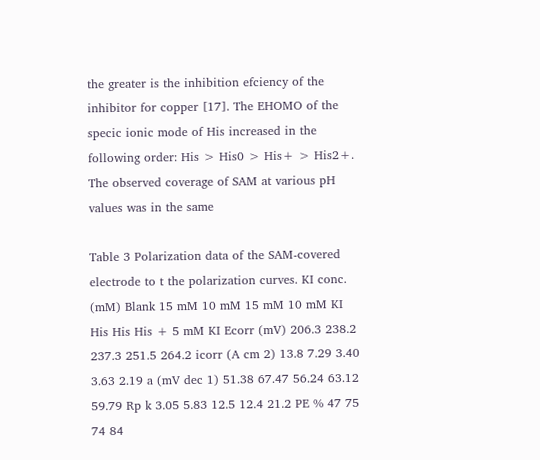the greater is the inhibition efciency of the inhibitor for copper [17]. The EHOMO of the specic ionic mode of His increased in the following order: His > His0 > His+ > His2+. The observed coverage of SAM at various pH values was in the same

Table 3 Polarization data of the SAM-covered electrode to t the polarization curves. KI conc. (mM) Blank 15 mM 10 mM 15 mM 10 mM KI His His His + 5 mM KI Ecorr (mV) 206.3 238.2 237.3 251.5 264.2 icorr (A cm 2) 13.8 7.29 3.40 3.63 2.19 a (mV dec 1) 51.38 67.47 56.24 63.12 59.79 Rp k 3.05 5.83 12.5 12.4 21.2 PE % 47 75 74 84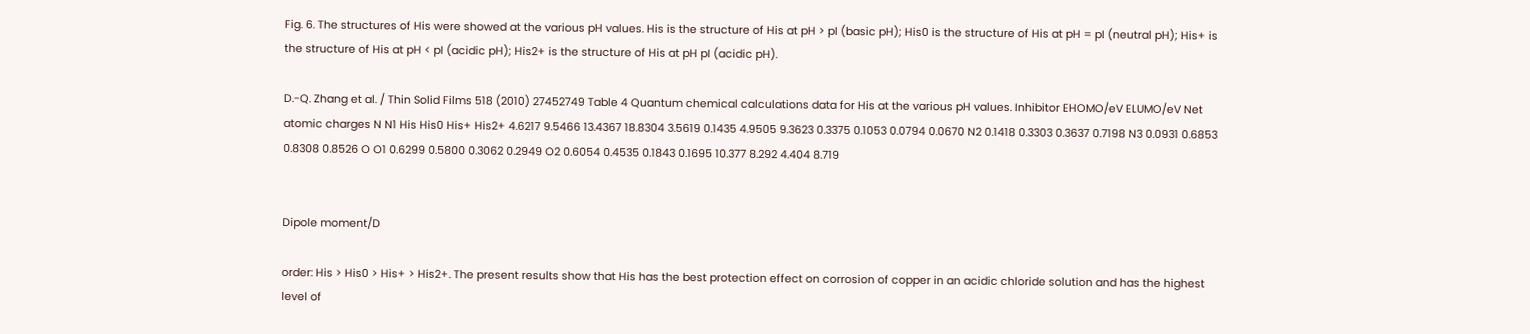Fig. 6. The structures of His were showed at the various pH values. His is the structure of His at pH > pI (basic pH); His0 is the structure of His at pH = pI (neutral pH); His+ is the structure of His at pH < pI (acidic pH); His2+ is the structure of His at pH pI (acidic pH).

D.-Q. Zhang et al. / Thin Solid Films 518 (2010) 27452749 Table 4 Quantum chemical calculations data for His at the various pH values. Inhibitor EHOMO/eV ELUMO/eV Net atomic charges N N1 His His0 His+ His2+ 4.6217 9.5466 13.4367 18.8304 3.5619 0.1435 4.9505 9.3623 0.3375 0.1053 0.0794 0.0670 N2 0.1418 0.3303 0.3637 0.7198 N3 0.0931 0.6853 0.8308 0.8526 O O1 0.6299 0.5800 0.3062 0.2949 O2 0.6054 0.4535 0.1843 0.1695 10.377 8.292 4.404 8.719


Dipole moment/D

order: His > His0 > His+ > His2+. The present results show that His has the best protection effect on corrosion of copper in an acidic chloride solution and has the highest level of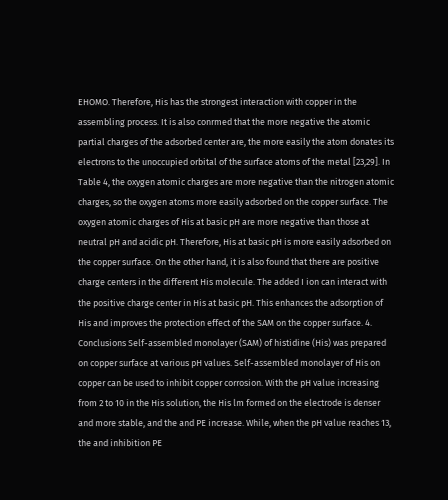EHOMO. Therefore, His has the strongest interaction with copper in the assembling process. It is also conrmed that the more negative the atomic partial charges of the adsorbed center are, the more easily the atom donates its electrons to the unoccupied orbital of the surface atoms of the metal [23,29]. In Table 4, the oxygen atomic charges are more negative than the nitrogen atomic charges, so the oxygen atoms more easily adsorbed on the copper surface. The oxygen atomic charges of His at basic pH are more negative than those at neutral pH and acidic pH. Therefore, His at basic pH is more easily adsorbed on the copper surface. On the other hand, it is also found that there are positive charge centers in the different His molecule. The added I ion can interact with the positive charge center in His at basic pH. This enhances the adsorption of His and improves the protection effect of the SAM on the copper surface. 4. Conclusions Self-assembled monolayer (SAM) of histidine (His) was prepared on copper surface at various pH values. Self-assembled monolayer of His on copper can be used to inhibit copper corrosion. With the pH value increasing from 2 to 10 in the His solution, the His lm formed on the electrode is denser and more stable, and the and PE increase. While, when the pH value reaches 13, the and inhibition PE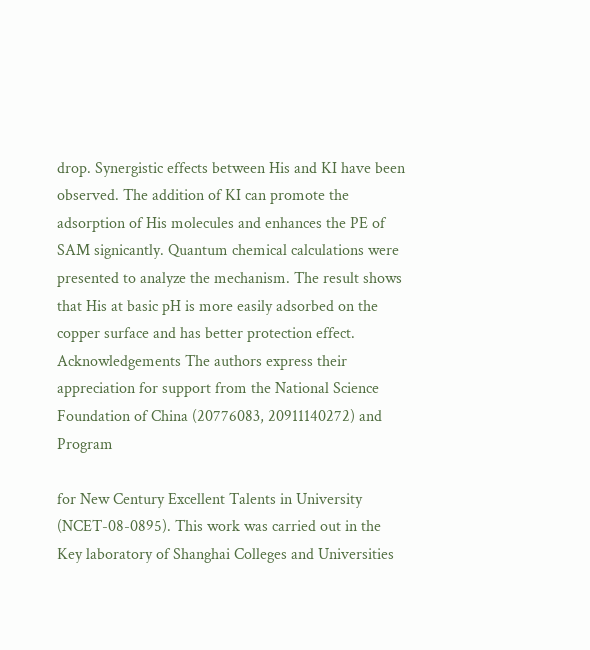drop. Synergistic effects between His and KI have been observed. The addition of KI can promote the adsorption of His molecules and enhances the PE of SAM signicantly. Quantum chemical calculations were presented to analyze the mechanism. The result shows that His at basic pH is more easily adsorbed on the copper surface and has better protection effect. Acknowledgements The authors express their appreciation for support from the National Science Foundation of China (20776083, 20911140272) and Program

for New Century Excellent Talents in University (NCET-08-0895). This work was carried out in the Key laboratory of Shanghai Colleges and Universities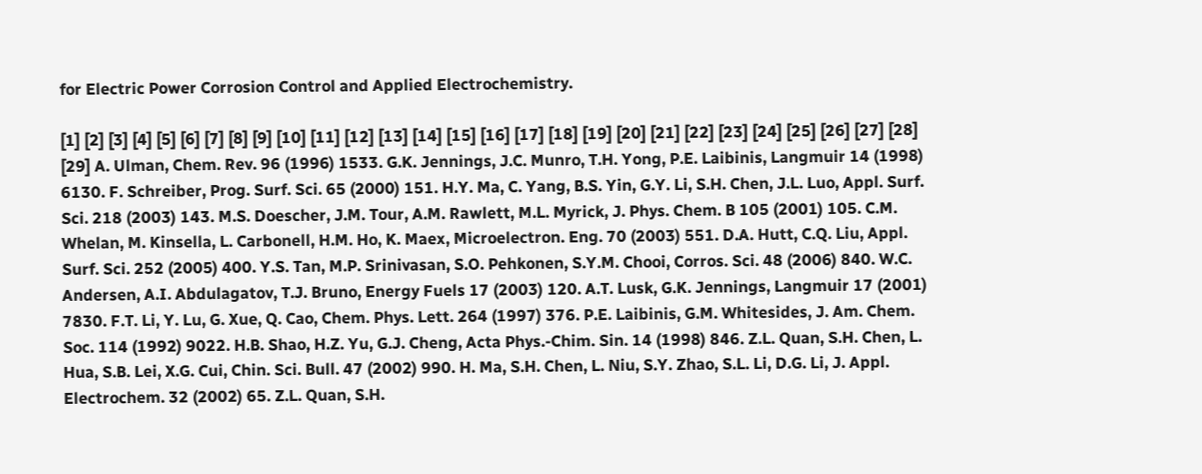for Electric Power Corrosion Control and Applied Electrochemistry.

[1] [2] [3] [4] [5] [6] [7] [8] [9] [10] [11] [12] [13] [14] [15] [16] [17] [18] [19] [20] [21] [22] [23] [24] [25] [26] [27] [28] [29] A. Ulman, Chem. Rev. 96 (1996) 1533. G.K. Jennings, J.C. Munro, T.H. Yong, P.E. Laibinis, Langmuir 14 (1998) 6130. F. Schreiber, Prog. Surf. Sci. 65 (2000) 151. H.Y. Ma, C. Yang, B.S. Yin, G.Y. Li, S.H. Chen, J.L. Luo, Appl. Surf. Sci. 218 (2003) 143. M.S. Doescher, J.M. Tour, A.M. Rawlett, M.L. Myrick, J. Phys. Chem. B 105 (2001) 105. C.M. Whelan, M. Kinsella, L. Carbonell, H.M. Ho, K. Maex, Microelectron. Eng. 70 (2003) 551. D.A. Hutt, C.Q. Liu, Appl. Surf. Sci. 252 (2005) 400. Y.S. Tan, M.P. Srinivasan, S.O. Pehkonen, S.Y.M. Chooi, Corros. Sci. 48 (2006) 840. W.C. Andersen, A.I. Abdulagatov, T.J. Bruno, Energy Fuels 17 (2003) 120. A.T. Lusk, G.K. Jennings, Langmuir 17 (2001) 7830. F.T. Li, Y. Lu, G. Xue, Q. Cao, Chem. Phys. Lett. 264 (1997) 376. P.E. Laibinis, G.M. Whitesides, J. Am. Chem. Soc. 114 (1992) 9022. H.B. Shao, H.Z. Yu, G.J. Cheng, Acta Phys.-Chim. Sin. 14 (1998) 846. Z.L. Quan, S.H. Chen, L. Hua, S.B. Lei, X.G. Cui, Chin. Sci. Bull. 47 (2002) 990. H. Ma, S.H. Chen, L. Niu, S.Y. Zhao, S.L. Li, D.G. Li, J. Appl. Electrochem. 32 (2002) 65. Z.L. Quan, S.H.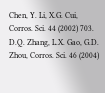Chen, Y. Li, X.G. Cui, Corros. Sci. 44 (2002) 703. D.Q. Zhang, L.X. Gao, G.D. Zhou, Corros. Sci. 46 (2004)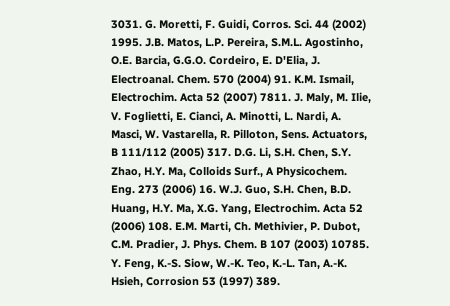3031. G. Moretti, F. Guidi, Corros. Sci. 44 (2002) 1995. J.B. Matos, L.P. Pereira, S.M.L. Agostinho, O.E. Barcia, G.G.O. Cordeiro, E. D'Elia, J. Electroanal. Chem. 570 (2004) 91. K.M. Ismail, Electrochim. Acta 52 (2007) 7811. J. Maly, M. Ilie, V. Foglietti, E. Cianci, A. Minotti, L. Nardi, A. Masci, W. Vastarella, R. Pilloton, Sens. Actuators, B 111/112 (2005) 317. D.G. Li, S.H. Chen, S.Y. Zhao, H.Y. Ma, Colloids Surf., A Physicochem. Eng. 273 (2006) 16. W.J. Guo, S.H. Chen, B.D. Huang, H.Y. Ma, X.G. Yang, Electrochim. Acta 52 (2006) 108. E.M. Marti, Ch. Methivier, P. Dubot, C.M. Pradier, J. Phys. Chem. B 107 (2003) 10785. Y. Feng, K.-S. Siow, W.-K. Teo, K.-L. Tan, A.-K. Hsieh, Corrosion 53 (1997) 389.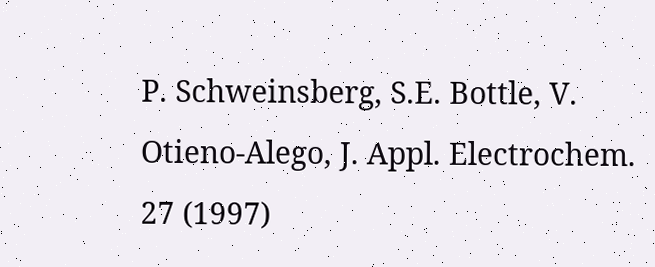P. Schweinsberg, S.E. Bottle, V. Otieno-Alego, J. Appl. Electrochem. 27 (1997)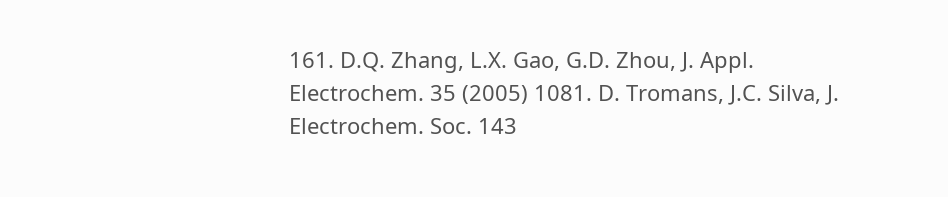161. D.Q. Zhang, L.X. Gao, G.D. Zhou, J. Appl. Electrochem. 35 (2005) 1081. D. Tromans, J.C. Silva, J. Electrochem. Soc. 143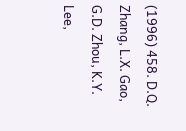(1996) 458. D.Q. Zhang, L.X. Gao, G.D. Zhou, K.Y. Lee,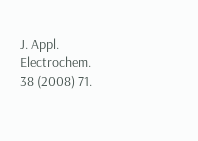J. Appl. Electrochem. 38 (2008) 71.